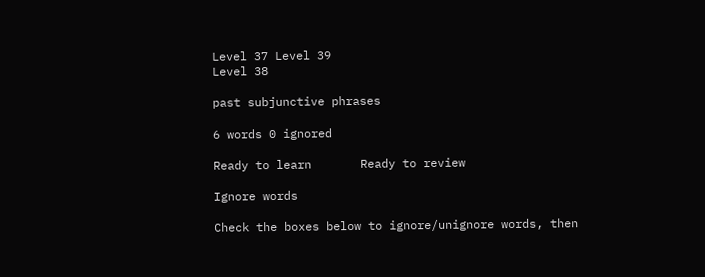Level 37 Level 39
Level 38

past subjunctive phrases

6 words 0 ignored

Ready to learn       Ready to review

Ignore words

Check the boxes below to ignore/unignore words, then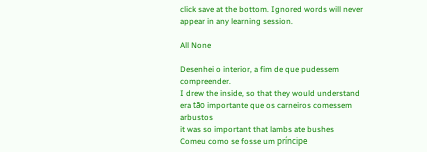click save at the bottom. Ignored words will never appear in any learning session.

All None

Desenhei o interior, a fim de que pudessem compreender.
I drew the inside, so that they would understand
era tão importante que os carneiros comessem arbustos
it was so important that lambs ate bushes
Comeu como se fosse um príncipe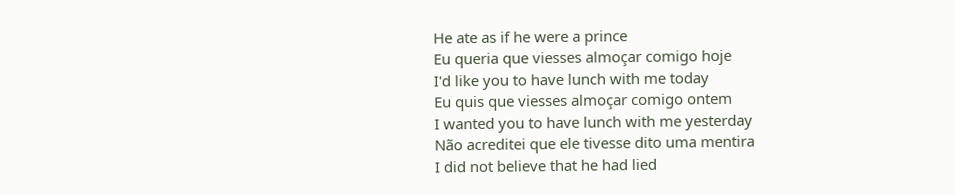He ate as if he were a prince
Eu queria que viesses almoçar comigo hoje
I'd like you to have lunch with me today
Eu quis que viesses almoçar comigo ontem
I wanted you to have lunch with me yesterday
Não acreditei que ele tivesse dito uma mentira
I did not believe that he had lied